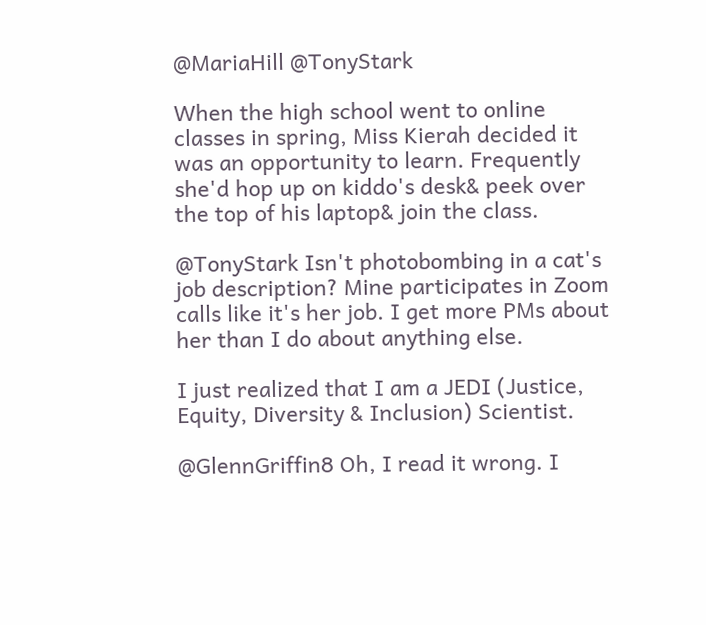@MariaHill @TonyStark

When the high school went to online classes in spring, Miss Kierah decided it was an opportunity to learn. Frequently she'd hop up on kiddo's desk& peek over the top of his laptop& join the class.

@TonyStark Isn't photobombing in a cat's job description? Mine participates in Zoom calls like it's her job. I get more PMs about her than I do about anything else.

I just realized that I am a JEDI (Justice, Equity, Diversity & Inclusion) Scientist.

@GlennGriffin8 Oh, I read it wrong. I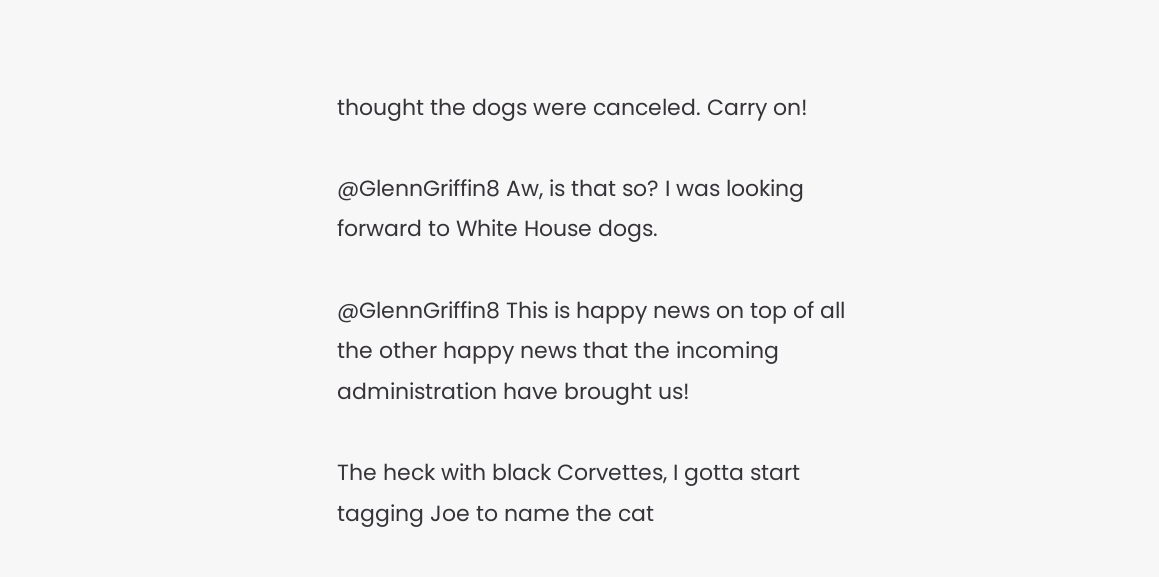thought the dogs were canceled. Carry on!

@GlennGriffin8 Aw, is that so? I was looking forward to White House dogs.

@GlennGriffin8 This is happy news on top of all the other happy news that the incoming administration have brought us!

The heck with black Corvettes, I gotta start tagging Joe to name the cat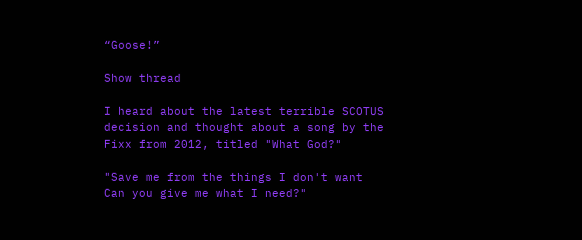“Goose!”

Show thread

I heard about the latest terrible SCOTUS decision and thought about a song by the Fixx from 2012, titled "What God?"

"Save me from the things I don't want
Can you give me what I need?"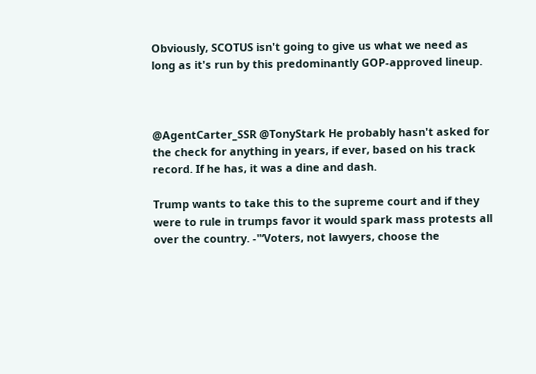Obviously, SCOTUS isn't going to give us what we need as long as it's run by this predominantly GOP-approved lineup.



@AgentCarter_SSR @TonyStark He probably hasn't asked for the check for anything in years, if ever, based on his track record. If he has, it was a dine and dash.

Trump wants to take this to the supreme court and if they were to rule in trumps favor it would spark mass protests all over the country. -"‘Voters, not lawyers, choose the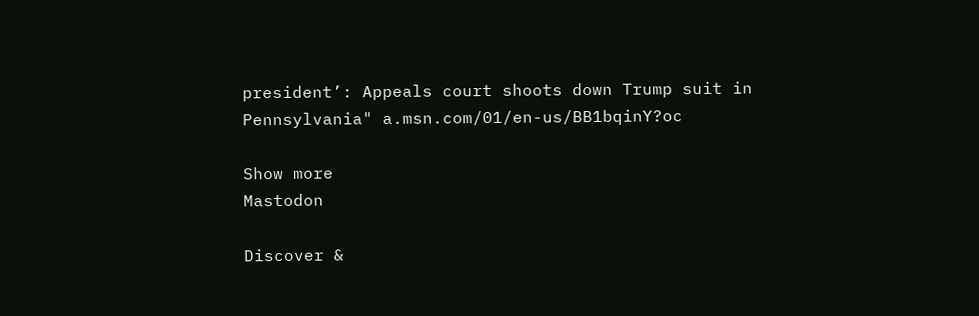president’: Appeals court shoots down Trump suit in Pennsylvania" a.msn.com/01/en-us/BB1bqinY?oc

Show more
Mastodon

Discover &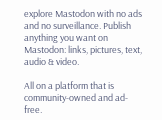explore Mastodon with no ads and no surveillance. Publish anything you want on Mastodon: links, pictures, text, audio & video.

All on a platform that is community-owned and ad-free.